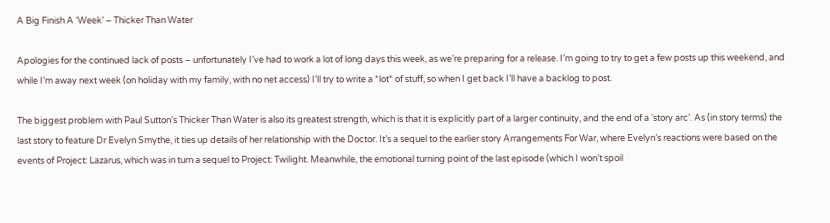A Big Finish A ‘Week’ – Thicker Than Water

Apologies for the continued lack of posts – unfortunately I’ve had to work a lot of long days this week, as we’re preparing for a release. I’m going to try to get a few posts up this weekend, and while I’m away next week (on holiday with my family, with no net access) I’ll try to write a *lot* of stuff, so when I get back I’ll have a backlog to post.

The biggest problem with Paul Sutton’s Thicker Than Water is also its greatest strength, which is that it is explicitly part of a larger continuity, and the end of a ‘story arc’. As (in story terms) the last story to feature Dr Evelyn Smythe, it ties up details of her relationship with the Doctor. It’s a sequel to the earlier story Arrangements For War, where Evelyn’s reactions were based on the events of Project: Lazarus, which was in turn a sequel to Project: Twilight. Meanwhile, the emotional turning point of the last episode (which I won’t spoil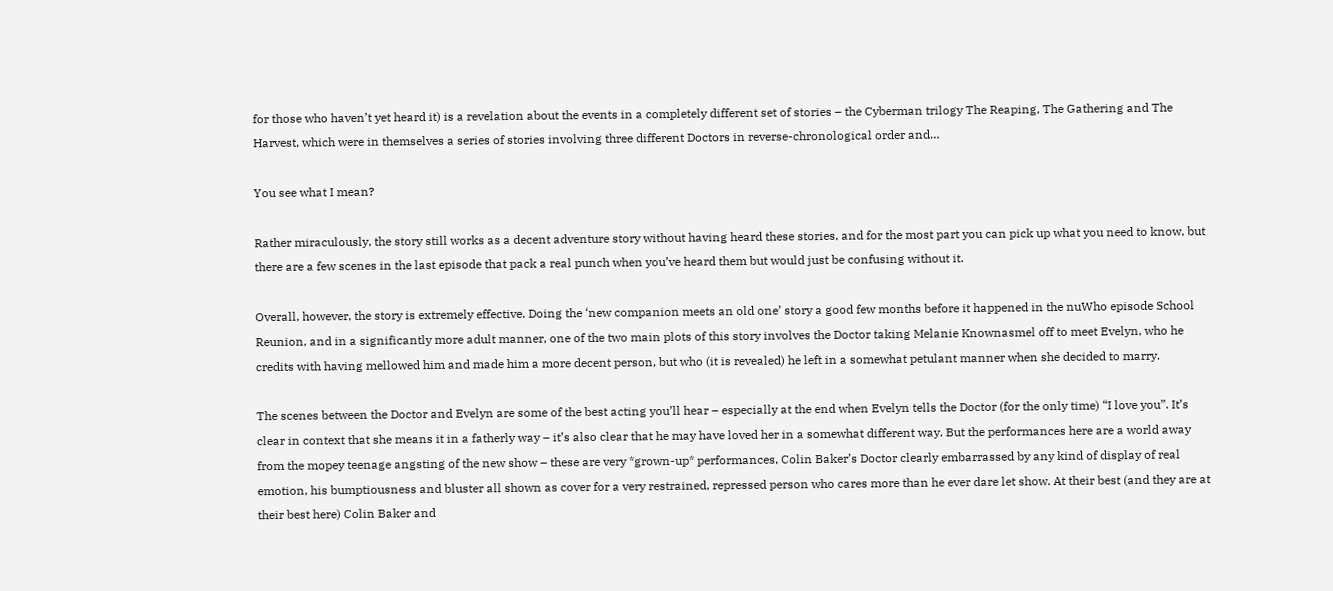for those who haven’t yet heard it) is a revelation about the events in a completely different set of stories – the Cyberman trilogy The Reaping, The Gathering and The Harvest, which were in themselves a series of stories involving three different Doctors in reverse-chronological order and…

You see what I mean?

Rather miraculously, the story still works as a decent adventure story without having heard these stories, and for the most part you can pick up what you need to know, but there are a few scenes in the last episode that pack a real punch when you’ve heard them but would just be confusing without it.

Overall, however, the story is extremely effective. Doing the ‘new companion meets an old one’ story a good few months before it happened in the nuWho episode School Reunion, and in a significantly more adult manner, one of the two main plots of this story involves the Doctor taking Melanie Knownasmel off to meet Evelyn, who he credits with having mellowed him and made him a more decent person, but who (it is revealed) he left in a somewhat petulant manner when she decided to marry.

The scenes between the Doctor and Evelyn are some of the best acting you’ll hear – especially at the end when Evelyn tells the Doctor (for the only time) “I love you”. It’s clear in context that she means it in a fatherly way – it’s also clear that he may have loved her in a somewhat different way. But the performances here are a world away from the mopey teenage angsting of the new show – these are very *grown-up* performances, Colin Baker’s Doctor clearly embarrassed by any kind of display of real emotion, his bumptiousness and bluster all shown as cover for a very restrained, repressed person who cares more than he ever dare let show. At their best (and they are at their best here) Colin Baker and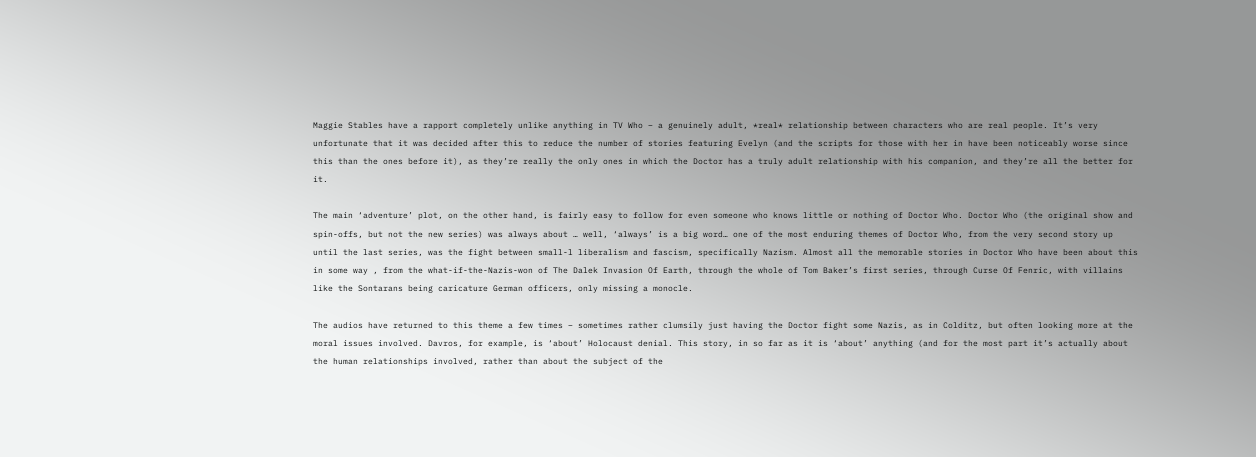Maggie Stables have a rapport completely unlike anything in TV Who – a genuinely adult, *real* relationship between characters who are real people. It’s very unfortunate that it was decided after this to reduce the number of stories featuring Evelyn (and the scripts for those with her in have been noticeably worse since this than the ones before it), as they’re really the only ones in which the Doctor has a truly adult relationship with his companion, and they’re all the better for it.

The main ‘adventure’ plot, on the other hand, is fairly easy to follow for even someone who knows little or nothing of Doctor Who. Doctor Who (the original show and spin-offs, but not the new series) was always about … well, ‘always’ is a big word… one of the most enduring themes of Doctor Who, from the very second story up until the last series, was the fight between small-l liberalism and fascism, specifically Nazism. Almost all the memorable stories in Doctor Who have been about this in some way , from the what-if-the-Nazis-won of The Dalek Invasion Of Earth, through the whole of Tom Baker’s first series, through Curse Of Fenric, with villains like the Sontarans being caricature German officers, only missing a monocle.

The audios have returned to this theme a few times – sometimes rather clumsily just having the Doctor fight some Nazis, as in Colditz, but often looking more at the moral issues involved. Davros, for example, is ‘about’ Holocaust denial. This story, in so far as it is ‘about’ anything (and for the most part it’s actually about the human relationships involved, rather than about the subject of the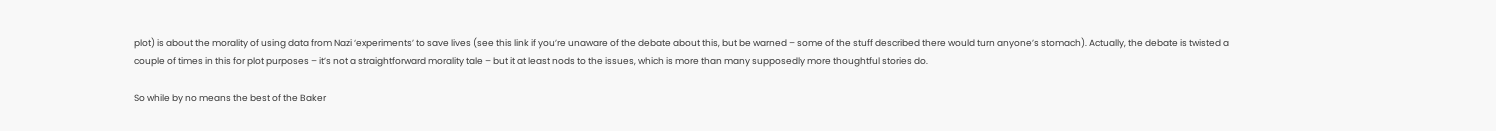plot) is about the morality of using data from Nazi ‘experiments’ to save lives (see this link if you’re unaware of the debate about this, but be warned – some of the stuff described there would turn anyone’s stomach). Actually, the debate is twisted a couple of times in this for plot purposes – it’s not a straightforward morality tale – but it at least nods to the issues, which is more than many supposedly more thoughtful stories do.

So while by no means the best of the Baker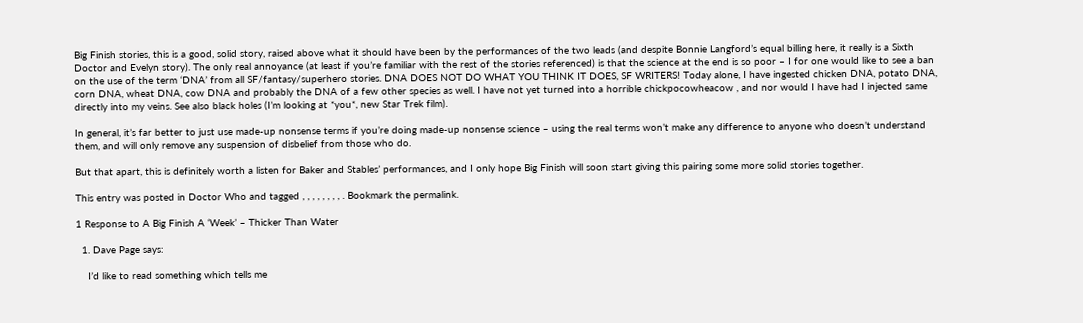Big Finish stories, this is a good, solid story, raised above what it should have been by the performances of the two leads (and despite Bonnie Langford’s equal billing here, it really is a Sixth Doctor and Evelyn story). The only real annoyance (at least if you’re familiar with the rest of the stories referenced) is that the science at the end is so poor – I for one would like to see a ban on the use of the term ‘DNA’ from all SF/fantasy/superhero stories. DNA DOES NOT DO WHAT YOU THINK IT DOES, SF WRITERS! Today alone, I have ingested chicken DNA, potato DNA, corn DNA, wheat DNA, cow DNA and probably the DNA of a few other species as well. I have not yet turned into a horrible chickpocowheacow , and nor would I have had I injected same directly into my veins. See also black holes (I’m looking at *you*, new Star Trek film).

In general, it’s far better to just use made-up nonsense terms if you’re doing made-up nonsense science – using the real terms won’t make any difference to anyone who doesn’t understand them, and will only remove any suspension of disbelief from those who do.

But that apart, this is definitely worth a listen for Baker and Stables’ performances, and I only hope Big Finish will soon start giving this pairing some more solid stories together.

This entry was posted in Doctor Who and tagged , , , , , , , , . Bookmark the permalink.

1 Response to A Big Finish A ‘Week’ – Thicker Than Water

  1. Dave Page says:

    I’d like to read something which tells me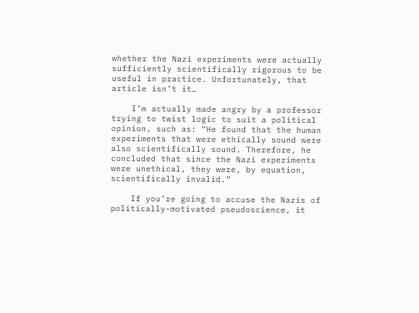whether the Nazi experiments were actually sufficiently scientifically rigorous to be useful in practice. Unfortunately, that article isn’t it…

    I’m actually made angry by a professor trying to twist logic to suit a political opinion, such as: “He found that the human experiments that were ethically sound were also scientifically sound. Therefore, he concluded that since the Nazi experiments were unethical, they were, by equation, scientifically invalid.”

    If you’re going to accuse the Nazis of politically-motivated pseudoscience, it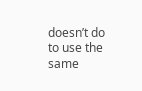doesn’t do to use the same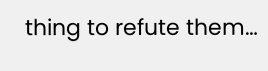thing to refute them…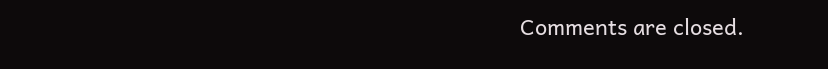Comments are closed.